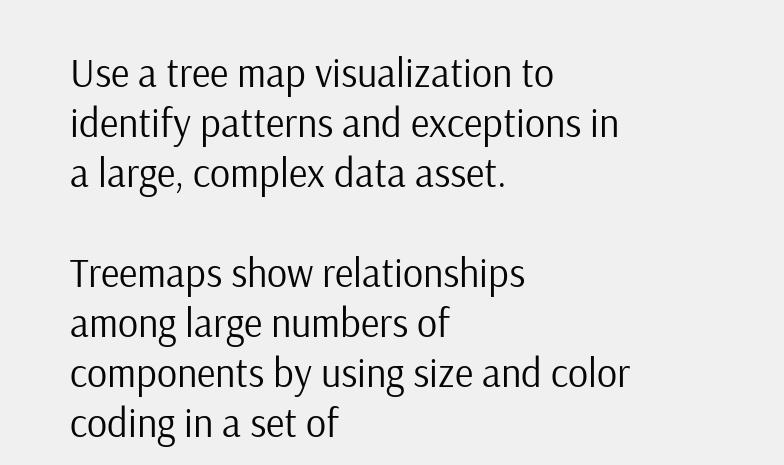Use a tree map visualization to identify patterns and exceptions in a large, complex data asset.

Treemaps show relationships among large numbers of components by using size and color coding in a set of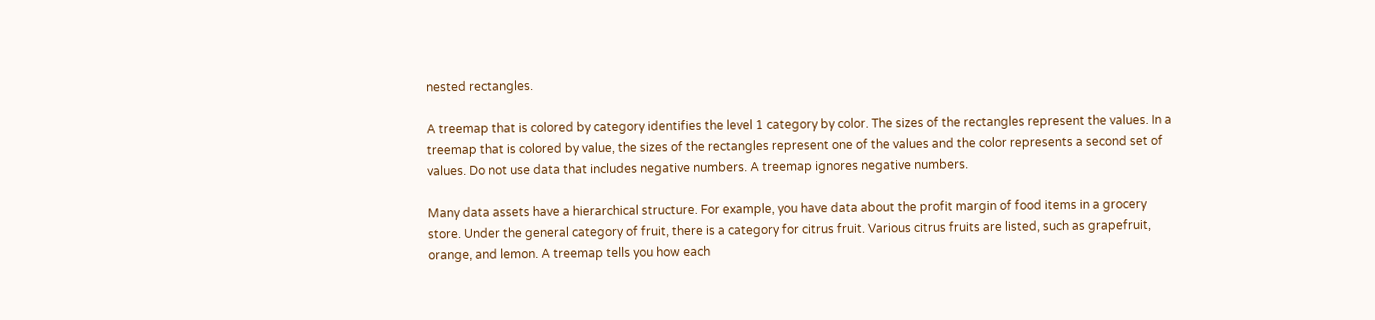nested rectangles.

A treemap that is colored by category identifies the level 1 category by color. The sizes of the rectangles represent the values. In a treemap that is colored by value, the sizes of the rectangles represent one of the values and the color represents a second set of values. Do not use data that includes negative numbers. A treemap ignores negative numbers.

Many data assets have a hierarchical structure. For example, you have data about the profit margin of food items in a grocery store. Under the general category of fruit, there is a category for citrus fruit. Various citrus fruits are listed, such as grapefruit, orange, and lemon. A treemap tells you how each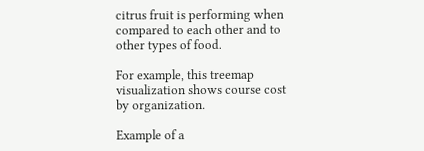citrus fruit is performing when compared to each other and to other types of food.

For example, this treemap visualization shows course cost by organization.

Example of a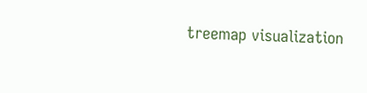treemap visualization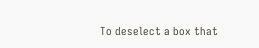To deselect a box that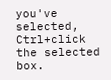you've selected, Ctrl+click the selected box.